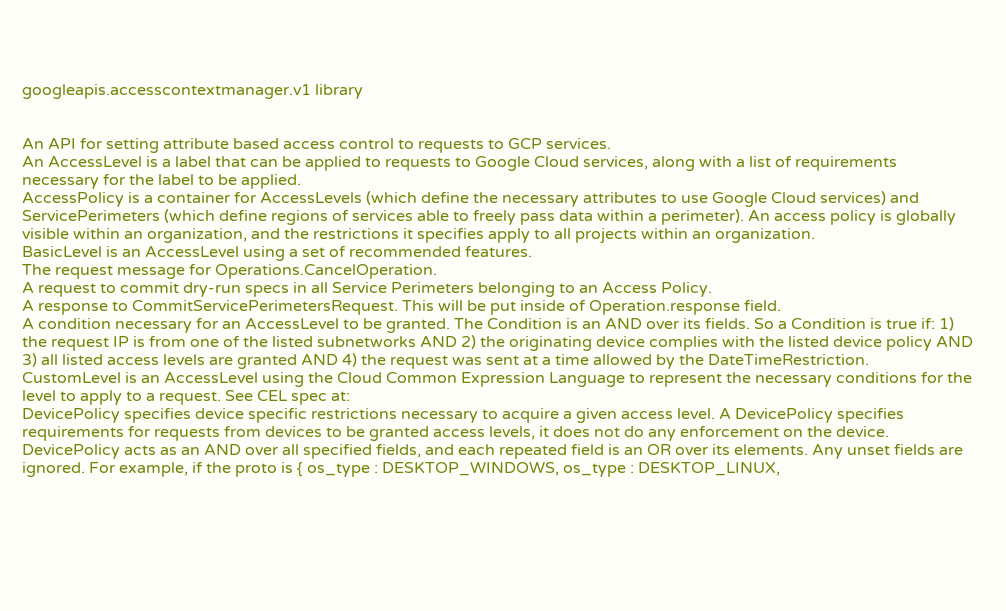googleapis.accesscontextmanager.v1 library


An API for setting attribute based access control to requests to GCP services.
An AccessLevel is a label that can be applied to requests to Google Cloud services, along with a list of requirements necessary for the label to be applied.
AccessPolicy is a container for AccessLevels (which define the necessary attributes to use Google Cloud services) and ServicePerimeters (which define regions of services able to freely pass data within a perimeter). An access policy is globally visible within an organization, and the restrictions it specifies apply to all projects within an organization.
BasicLevel is an AccessLevel using a set of recommended features.
The request message for Operations.CancelOperation.
A request to commit dry-run specs in all Service Perimeters belonging to an Access Policy.
A response to CommitServicePerimetersRequest. This will be put inside of Operation.response field.
A condition necessary for an AccessLevel to be granted. The Condition is an AND over its fields. So a Condition is true if: 1) the request IP is from one of the listed subnetworks AND 2) the originating device complies with the listed device policy AND 3) all listed access levels are granted AND 4) the request was sent at a time allowed by the DateTimeRestriction.
CustomLevel is an AccessLevel using the Cloud Common Expression Language to represent the necessary conditions for the level to apply to a request. See CEL spec at:
DevicePolicy specifies device specific restrictions necessary to acquire a given access level. A DevicePolicy specifies requirements for requests from devices to be granted access levels, it does not do any enforcement on the device. DevicePolicy acts as an AND over all specified fields, and each repeated field is an OR over its elements. Any unset fields are ignored. For example, if the proto is { os_type : DESKTOP_WINDOWS, os_type : DESKTOP_LINUX,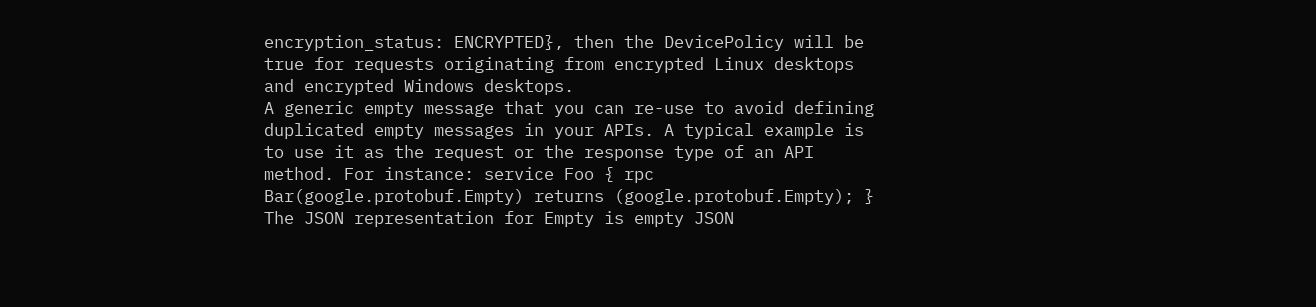encryption_status: ENCRYPTED}, then the DevicePolicy will be true for requests originating from encrypted Linux desktops and encrypted Windows desktops.
A generic empty message that you can re-use to avoid defining duplicated empty messages in your APIs. A typical example is to use it as the request or the response type of an API method. For instance: service Foo { rpc Bar(google.protobuf.Empty) returns (google.protobuf.Empty); } The JSON representation for Empty is empty JSON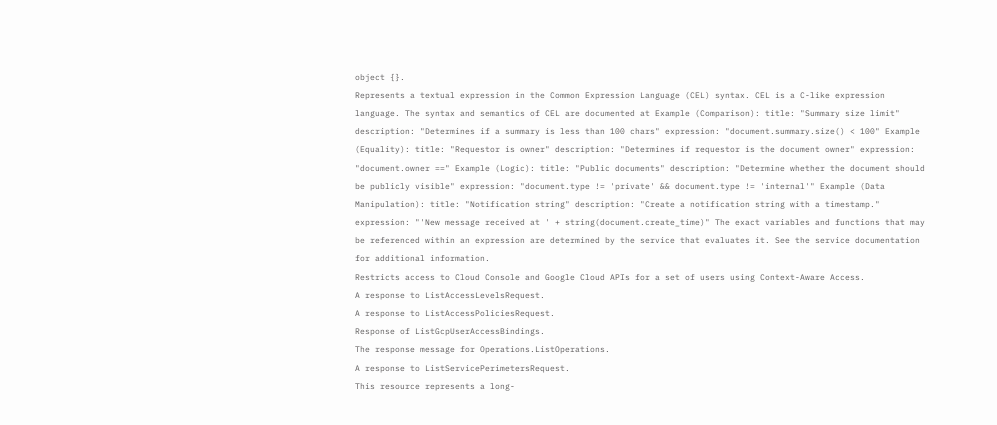object {}.
Represents a textual expression in the Common Expression Language (CEL) syntax. CEL is a C-like expression language. The syntax and semantics of CEL are documented at Example (Comparison): title: "Summary size limit" description: "Determines if a summary is less than 100 chars" expression: "document.summary.size() < 100" Example (Equality): title: "Requestor is owner" description: "Determines if requestor is the document owner" expression: "document.owner ==" Example (Logic): title: "Public documents" description: "Determine whether the document should be publicly visible" expression: "document.type != 'private' && document.type != 'internal'" Example (Data Manipulation): title: "Notification string" description: "Create a notification string with a timestamp." expression: "'New message received at ' + string(document.create_time)" The exact variables and functions that may be referenced within an expression are determined by the service that evaluates it. See the service documentation for additional information.
Restricts access to Cloud Console and Google Cloud APIs for a set of users using Context-Aware Access.
A response to ListAccessLevelsRequest.
A response to ListAccessPoliciesRequest.
Response of ListGcpUserAccessBindings.
The response message for Operations.ListOperations.
A response to ListServicePerimetersRequest.
This resource represents a long-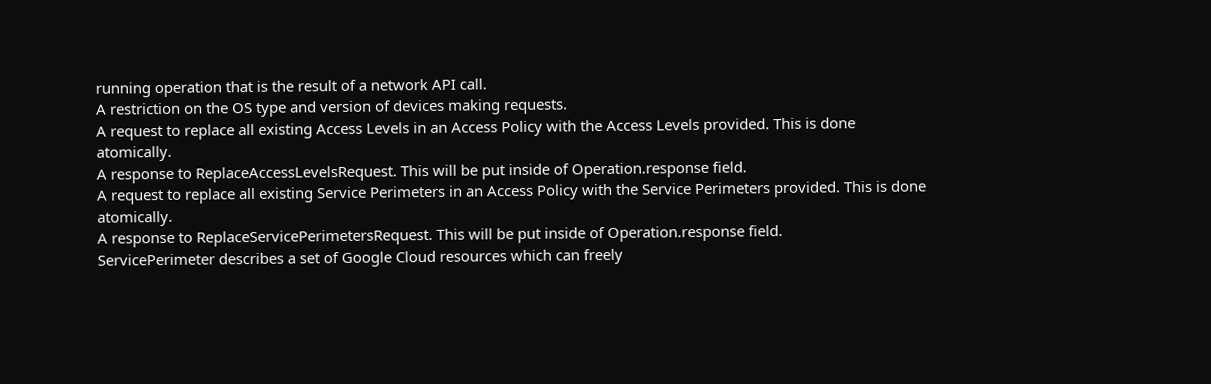running operation that is the result of a network API call.
A restriction on the OS type and version of devices making requests.
A request to replace all existing Access Levels in an Access Policy with the Access Levels provided. This is done atomically.
A response to ReplaceAccessLevelsRequest. This will be put inside of Operation.response field.
A request to replace all existing Service Perimeters in an Access Policy with the Service Perimeters provided. This is done atomically.
A response to ReplaceServicePerimetersRequest. This will be put inside of Operation.response field.
ServicePerimeter describes a set of Google Cloud resources which can freely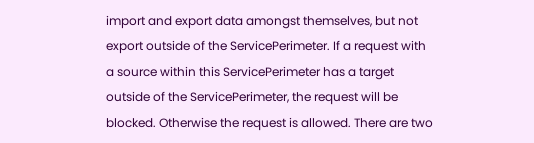import and export data amongst themselves, but not export outside of the ServicePerimeter. If a request with a source within this ServicePerimeter has a target outside of the ServicePerimeter, the request will be blocked. Otherwise the request is allowed. There are two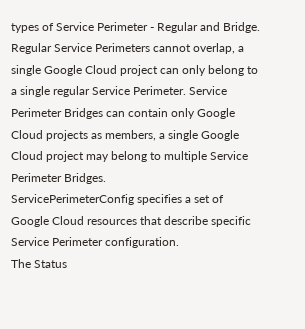types of Service Perimeter - Regular and Bridge. Regular Service Perimeters cannot overlap, a single Google Cloud project can only belong to a single regular Service Perimeter. Service Perimeter Bridges can contain only Google Cloud projects as members, a single Google Cloud project may belong to multiple Service Perimeter Bridges.
ServicePerimeterConfig specifies a set of Google Cloud resources that describe specific Service Perimeter configuration.
The Status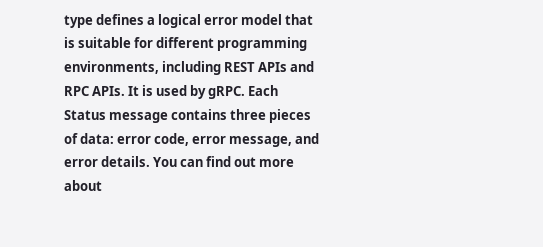type defines a logical error model that is suitable for different programming environments, including REST APIs and RPC APIs. It is used by gRPC. Each Status message contains three pieces of data: error code, error message, and error details. You can find out more about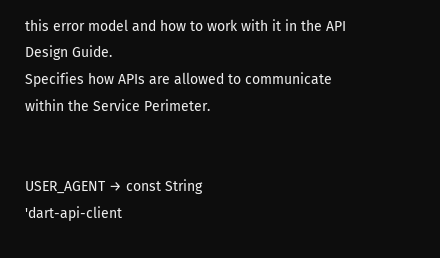this error model and how to work with it in the API Design Guide.
Specifies how APIs are allowed to communicate within the Service Perimeter.


USER_AGENT → const String
'dart-api-client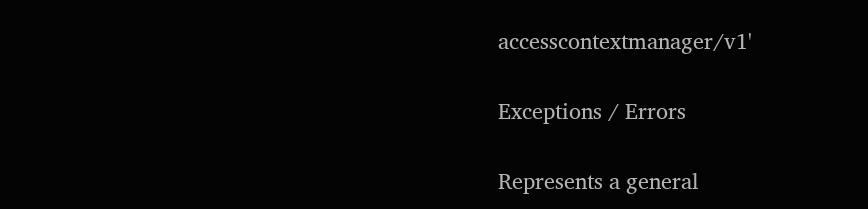accesscontextmanager/v1'

Exceptions / Errors

Represents a general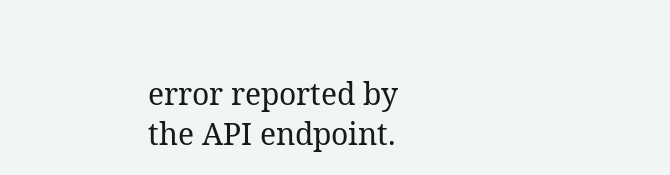error reported by the API endpoint.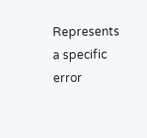Represents a specific error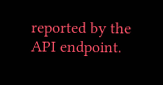reported by the API endpoint.